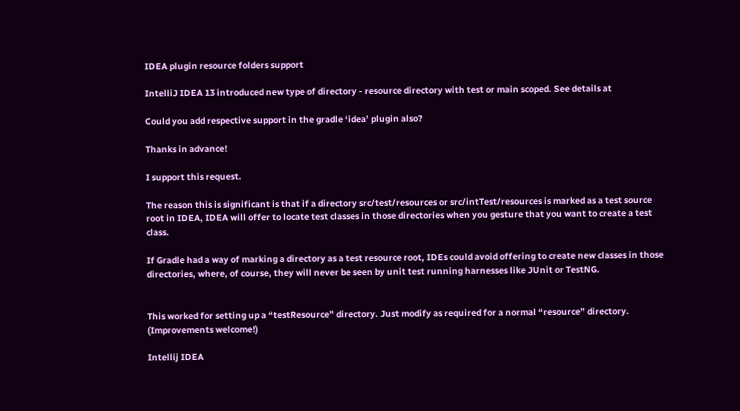IDEA plugin resource folders support

IntelliJ IDEA 13 introduced new type of directory - resource directory with test or main scoped. See details at

Could you add respective support in the gradle ‘idea’ plugin also?

Thanks in advance!

I support this request.

The reason this is significant is that if a directory src/test/resources or src/intTest/resources is marked as a test source root in IDEA, IDEA will offer to locate test classes in those directories when you gesture that you want to create a test class.

If Gradle had a way of marking a directory as a test resource root, IDEs could avoid offering to create new classes in those directories, where, of course, they will never be seen by unit test running harnesses like JUnit or TestNG.


This worked for setting up a “testResource” directory. Just modify as required for a normal “resource” directory. (Improvements welcome!)

Intellij IDEA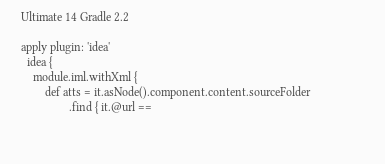Ultimate 14 Gradle 2.2

apply plugin: 'idea'
  idea {
    module.iml.withXml {
        def atts = it.asNode().component.content.sourceFolder
                .find { it.@url ==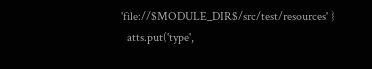'file://$MODULE_DIR$/src/test/resources' }
  atts.put('type',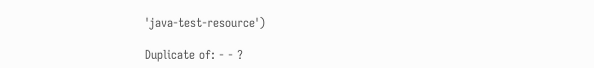'java-test-resource')

Duplicate of: - - ?